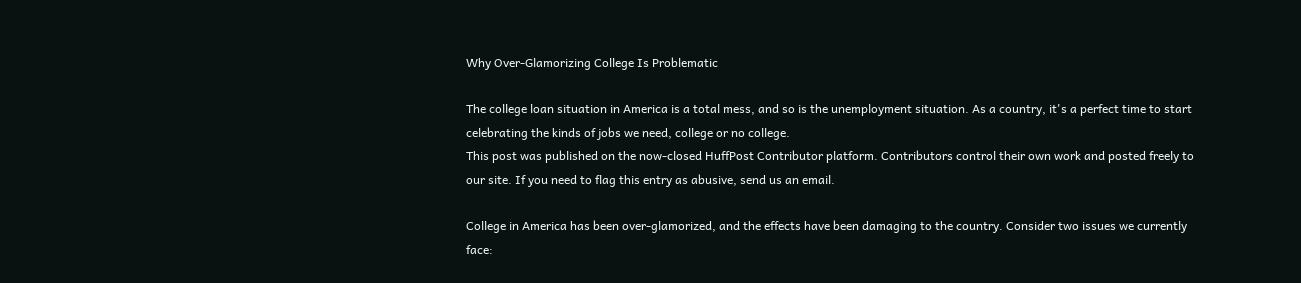Why Over-Glamorizing College Is Problematic

The college loan situation in America is a total mess, and so is the unemployment situation. As a country, it's a perfect time to start celebrating the kinds of jobs we need, college or no college.
This post was published on the now-closed HuffPost Contributor platform. Contributors control their own work and posted freely to our site. If you need to flag this entry as abusive, send us an email.

College in America has been over-glamorized, and the effects have been damaging to the country. Consider two issues we currently face: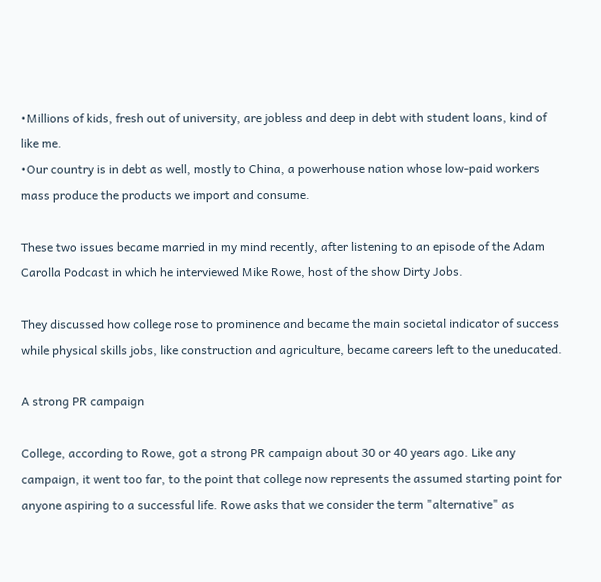•Millions of kids, fresh out of university, are jobless and deep in debt with student loans, kind of like me.
•Our country is in debt as well, mostly to China, a powerhouse nation whose low-paid workers mass produce the products we import and consume.

These two issues became married in my mind recently, after listening to an episode of the Adam Carolla Podcast in which he interviewed Mike Rowe, host of the show Dirty Jobs.

They discussed how college rose to prominence and became the main societal indicator of success while physical skills jobs, like construction and agriculture, became careers left to the uneducated.

A strong PR campaign

College, according to Rowe, got a strong PR campaign about 30 or 40 years ago. Like any campaign, it went too far, to the point that college now represents the assumed starting point for anyone aspiring to a successful life. Rowe asks that we consider the term "alternative" as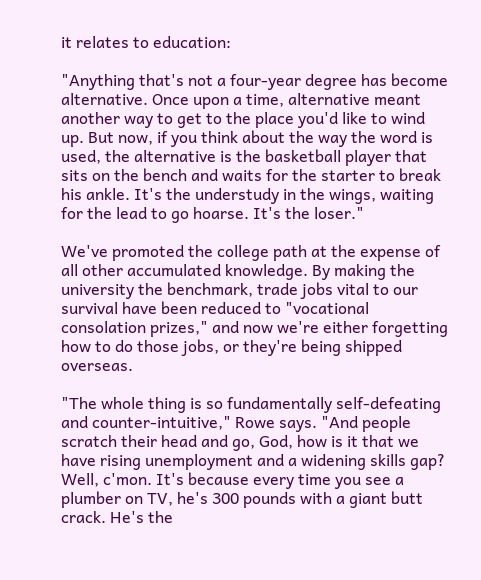it relates to education:

"Anything that's not a four-year degree has become alternative. Once upon a time, alternative meant another way to get to the place you'd like to wind up. But now, if you think about the way the word is used, the alternative is the basketball player that sits on the bench and waits for the starter to break his ankle. It's the understudy in the wings, waiting for the lead to go hoarse. It's the loser."

We've promoted the college path at the expense of all other accumulated knowledge. By making the university the benchmark, trade jobs vital to our survival have been reduced to "vocational consolation prizes," and now we're either forgetting how to do those jobs, or they're being shipped overseas.

"The whole thing is so fundamentally self-defeating and counter-intuitive," Rowe says. "And people scratch their head and go, God, how is it that we have rising unemployment and a widening skills gap? Well, c'mon. It's because every time you see a plumber on TV, he's 300 pounds with a giant butt crack. He's the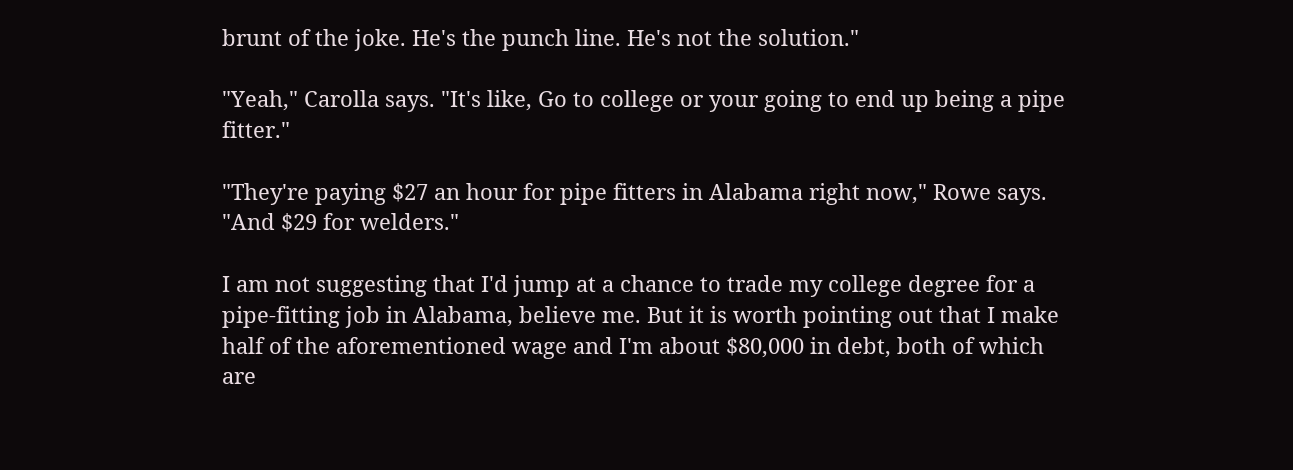brunt of the joke. He's the punch line. He's not the solution."

"Yeah," Carolla says. "It's like, Go to college or your going to end up being a pipe fitter."

"They're paying $27 an hour for pipe fitters in Alabama right now," Rowe says. "And $29 for welders."

I am not suggesting that I'd jump at a chance to trade my college degree for a pipe-fitting job in Alabama, believe me. But it is worth pointing out that I make half of the aforementioned wage and I'm about $80,000 in debt, both of which are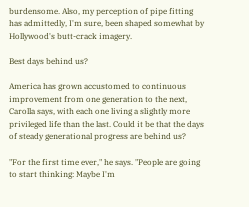burdensome. Also, my perception of pipe fitting has admittedly, I'm sure, been shaped somewhat by Hollywood's butt-crack imagery.

Best days behind us?

America has grown accustomed to continuous improvement from one generation to the next, Carolla says, with each one living a slightly more privileged life than the last. Could it be that the days of steady generational progress are behind us?

"For the first time ever," he says. "People are going to start thinking: Maybe I'm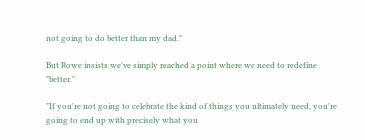not going to do better than my dad."

But Rowe insists we've simply reached a point where we need to redefine "better."

"If you're not going to celebrate the kind of things you ultimately need, you're going to end up with precisely what you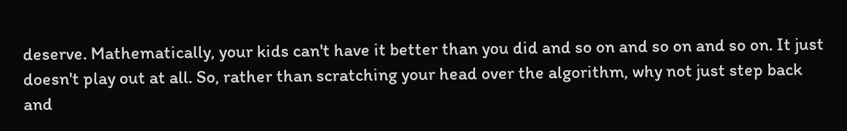deserve. Mathematically, your kids can't have it better than you did and so on and so on and so on. It just doesn't play out at all. So, rather than scratching your head over the algorithm, why not just step back and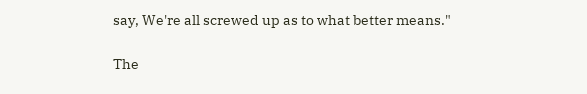say, We're all screwed up as to what better means."

The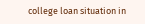college loan situation in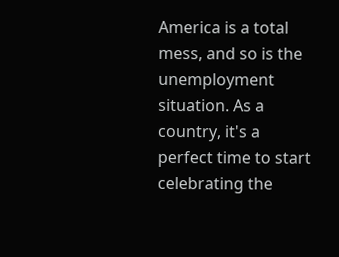America is a total mess, and so is the unemployment situation. As a country, it's a perfect time to start celebrating the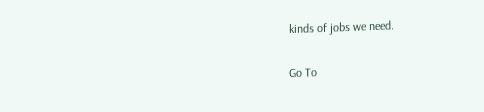kinds of jobs we need.

Go To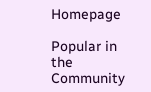Homepage

Popular in the Community